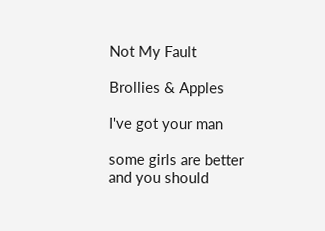Not My Fault

Brollies & Apples

I've got your man

some girls are better
and you should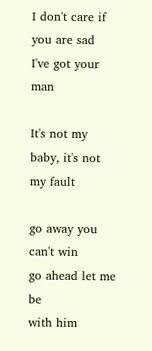I don't care if you are sad
I've got your man

It's not my
baby, it's not my fault

go away you can't win
go ahead let me be
with him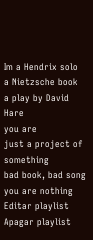Im a Hendrix solo
a Nietzsche book
a play by David Hare
you are
just a project of something
bad book, bad song
you are nothing
Editar playlist
Apagar playlist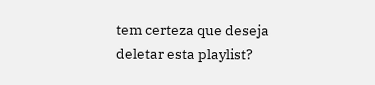tem certeza que deseja deletar esta playlist?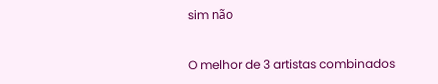sim não


O melhor de 3 artistas combinados